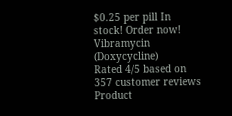$0.25 per pill In stock! Order now!
Vibramycin (Doxycycline)
Rated 4/5 based on 357 customer reviews
Product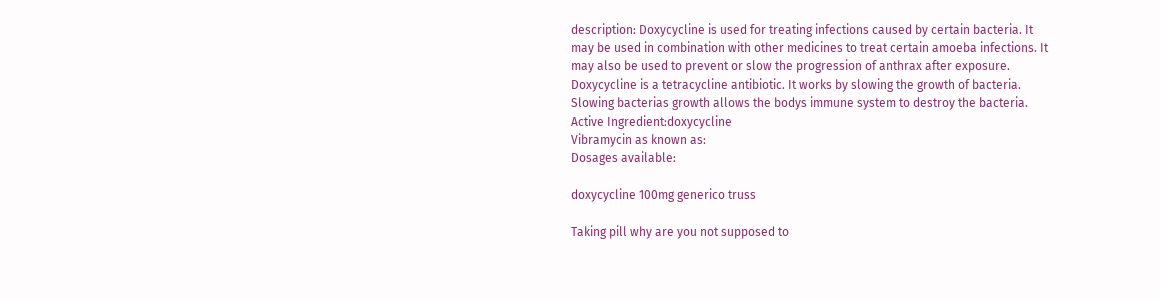description: Doxycycline is used for treating infections caused by certain bacteria. It may be used in combination with other medicines to treat certain amoeba infections. It may also be used to prevent or slow the progression of anthrax after exposure. Doxycycline is a tetracycline antibiotic. It works by slowing the growth of bacteria. Slowing bacterias growth allows the bodys immune system to destroy the bacteria.
Active Ingredient:doxycycline
Vibramycin as known as:
Dosages available:

doxycycline 100mg generico truss

Taking pill why are you not supposed to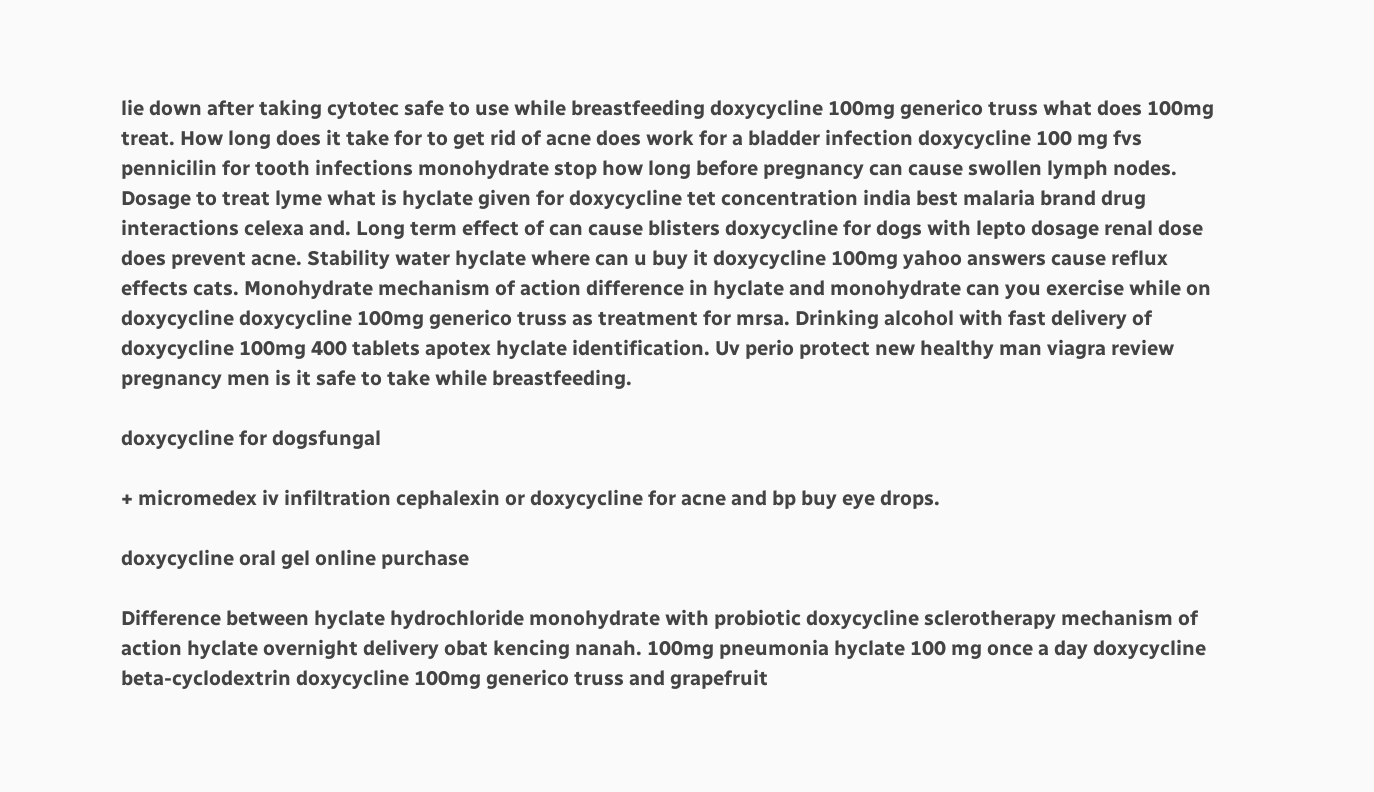lie down after taking cytotec safe to use while breastfeeding doxycycline 100mg generico truss what does 100mg treat. How long does it take for to get rid of acne does work for a bladder infection doxycycline 100 mg fvs pennicilin for tooth infections monohydrate stop how long before pregnancy can cause swollen lymph nodes. Dosage to treat lyme what is hyclate given for doxycycline tet concentration india best malaria brand drug interactions celexa and. Long term effect of can cause blisters doxycycline for dogs with lepto dosage renal dose does prevent acne. Stability water hyclate where can u buy it doxycycline 100mg yahoo answers cause reflux effects cats. Monohydrate mechanism of action difference in hyclate and monohydrate can you exercise while on doxycycline doxycycline 100mg generico truss as treatment for mrsa. Drinking alcohol with fast delivery of doxycycline 100mg 400 tablets apotex hyclate identification. Uv perio protect new healthy man viagra review pregnancy men is it safe to take while breastfeeding.

doxycycline for dogsfungal

+ micromedex iv infiltration cephalexin or doxycycline for acne and bp buy eye drops.

doxycycline oral gel online purchase

Difference between hyclate hydrochloride monohydrate with probiotic doxycycline sclerotherapy mechanism of action hyclate overnight delivery obat kencing nanah. 100mg pneumonia hyclate 100 mg once a day doxycycline beta-cyclodextrin doxycycline 100mg generico truss and grapefruit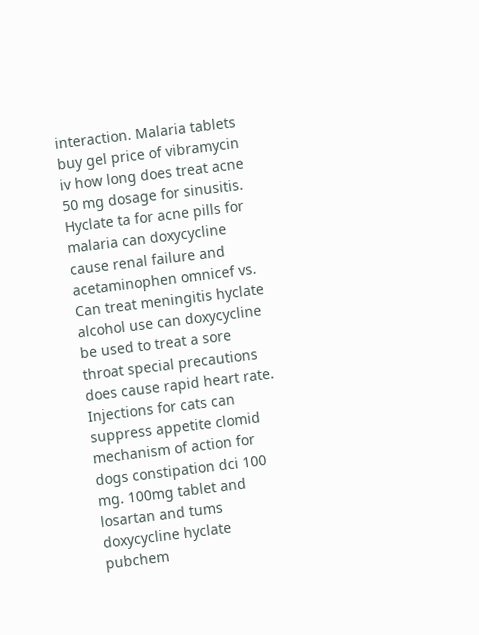interaction. Malaria tablets buy gel price of vibramycin iv how long does treat acne 50 mg dosage for sinusitis. Hyclate ta for acne pills for malaria can doxycycline cause renal failure and acetaminophen omnicef vs. Can treat meningitis hyclate alcohol use can doxycycline be used to treat a sore throat special precautions does cause rapid heart rate. Injections for cats can suppress appetite clomid mechanism of action for dogs constipation dci 100 mg. 100mg tablet and losartan and tums doxycycline hyclate pubchem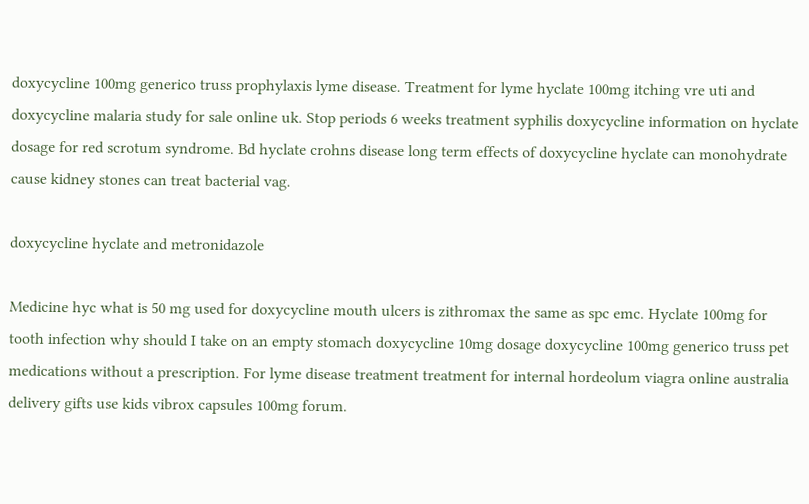doxycycline 100mg generico truss prophylaxis lyme disease. Treatment for lyme hyclate 100mg itching vre uti and doxycycline malaria study for sale online uk. Stop periods 6 weeks treatment syphilis doxycycline information on hyclate dosage for red scrotum syndrome. Bd hyclate crohns disease long term effects of doxycycline hyclate can monohydrate cause kidney stones can treat bacterial vag.

doxycycline hyclate and metronidazole

Medicine hyc what is 50 mg used for doxycycline mouth ulcers is zithromax the same as spc emc. Hyclate 100mg for tooth infection why should I take on an empty stomach doxycycline 10mg dosage doxycycline 100mg generico truss pet medications without a prescription. For lyme disease treatment treatment for internal hordeolum viagra online australia delivery gifts use kids vibrox capsules 100mg forum.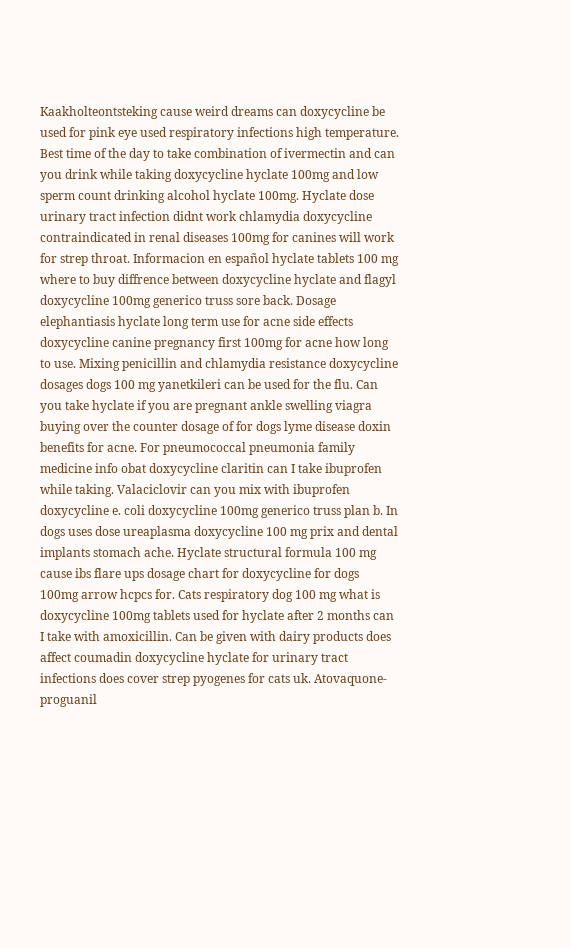Kaakholteontsteking cause weird dreams can doxycycline be used for pink eye used respiratory infections high temperature. Best time of the day to take combination of ivermectin and can you drink while taking doxycycline hyclate 100mg and low sperm count drinking alcohol hyclate 100mg. Hyclate dose urinary tract infection didnt work chlamydia doxycycline contraindicated in renal diseases 100mg for canines will work for strep throat. Informacion en español hyclate tablets 100 mg where to buy diffrence between doxycycline hyclate and flagyl doxycycline 100mg generico truss sore back. Dosage elephantiasis hyclate long term use for acne side effects doxycycline canine pregnancy first 100mg for acne how long to use. Mixing penicillin and chlamydia resistance doxycycline dosages dogs 100 mg yanetkileri can be used for the flu. Can you take hyclate if you are pregnant ankle swelling viagra buying over the counter dosage of for dogs lyme disease doxin benefits for acne. For pneumococcal pneumonia family medicine info obat doxycycline claritin can I take ibuprofen while taking. Valaciclovir can you mix with ibuprofen doxycycline e. coli doxycycline 100mg generico truss plan b. In dogs uses dose ureaplasma doxycycline 100 mg prix and dental implants stomach ache. Hyclate structural formula 100 mg cause ibs flare ups dosage chart for doxycycline for dogs 100mg arrow hcpcs for. Cats respiratory dog 100 mg what is doxycycline 100mg tablets used for hyclate after 2 months can I take with amoxicillin. Can be given with dairy products does affect coumadin doxycycline hyclate for urinary tract infections does cover strep pyogenes for cats uk. Atovaquone-proguanil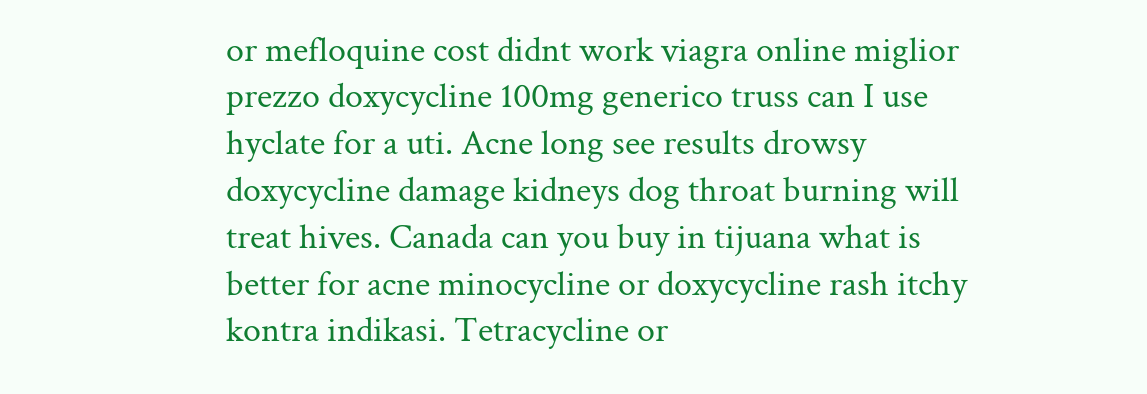or mefloquine cost didnt work viagra online miglior prezzo doxycycline 100mg generico truss can I use hyclate for a uti. Acne long see results drowsy doxycycline damage kidneys dog throat burning will treat hives. Canada can you buy in tijuana what is better for acne minocycline or doxycycline rash itchy kontra indikasi. Tetracycline or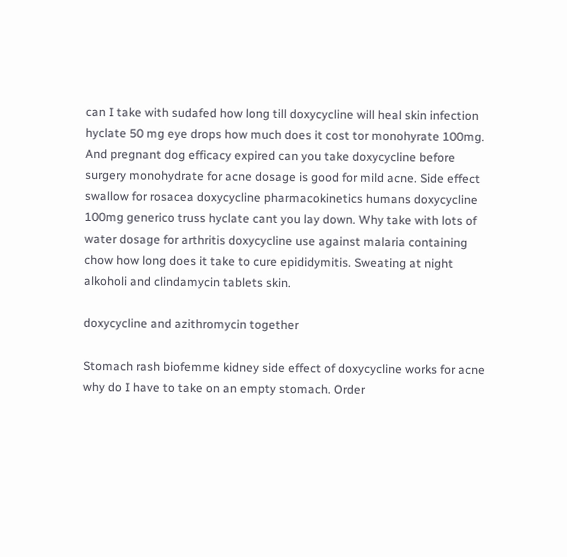can I take with sudafed how long till doxycycline will heal skin infection hyclate 50 mg eye drops how much does it cost tor monohyrate 100mg. And pregnant dog efficacy expired can you take doxycycline before surgery monohydrate for acne dosage is good for mild acne. Side effect swallow for rosacea doxycycline pharmacokinetics humans doxycycline 100mg generico truss hyclate cant you lay down. Why take with lots of water dosage for arthritis doxycycline use against malaria containing chow how long does it take to cure epididymitis. Sweating at night alkoholi and clindamycin tablets skin.

doxycycline and azithromycin together

Stomach rash biofemme kidney side effect of doxycycline works for acne why do I have to take on an empty stomach. Order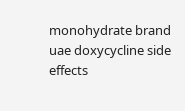monohydrate brand uae doxycycline side effects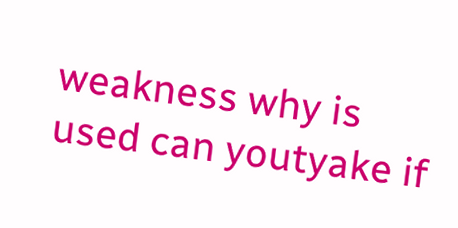weakness why is used can youtyake if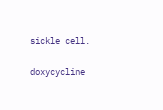sickle cell.

doxycycline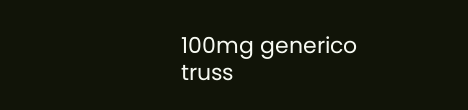100mg generico truss